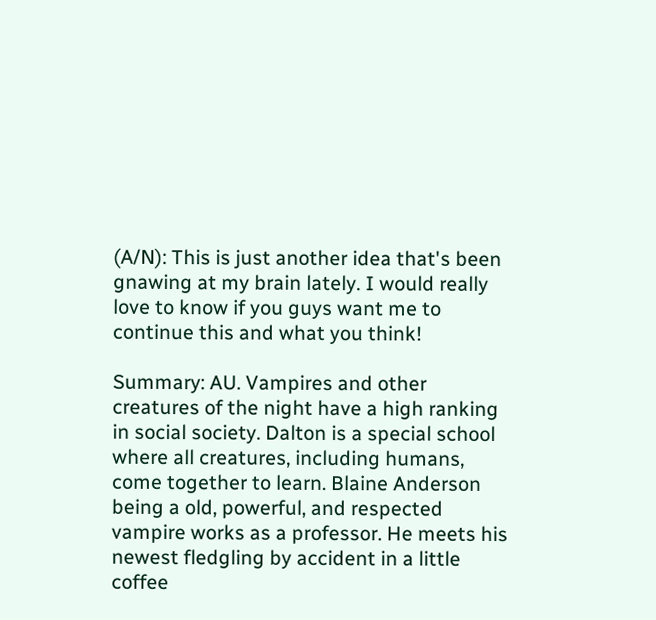(A/N): This is just another idea that's been gnawing at my brain lately. I would really love to know if you guys want me to continue this and what you think!

Summary: AU. Vampires and other creatures of the night have a high ranking in social society. Dalton is a special school where all creatures, including humans, come together to learn. Blaine Anderson being a old, powerful, and respected vampire works as a professor. He meets his newest fledgling by accident in a little coffee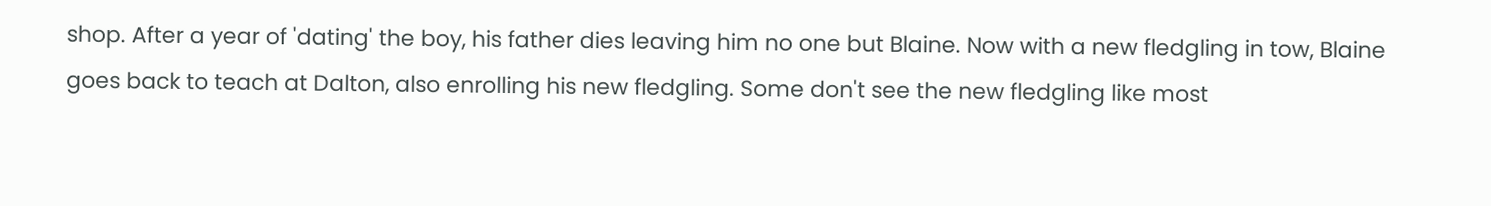shop. After a year of 'dating' the boy, his father dies leaving him no one but Blaine. Now with a new fledgling in tow, Blaine goes back to teach at Dalton, also enrolling his new fledgling. Some don't see the new fledgling like most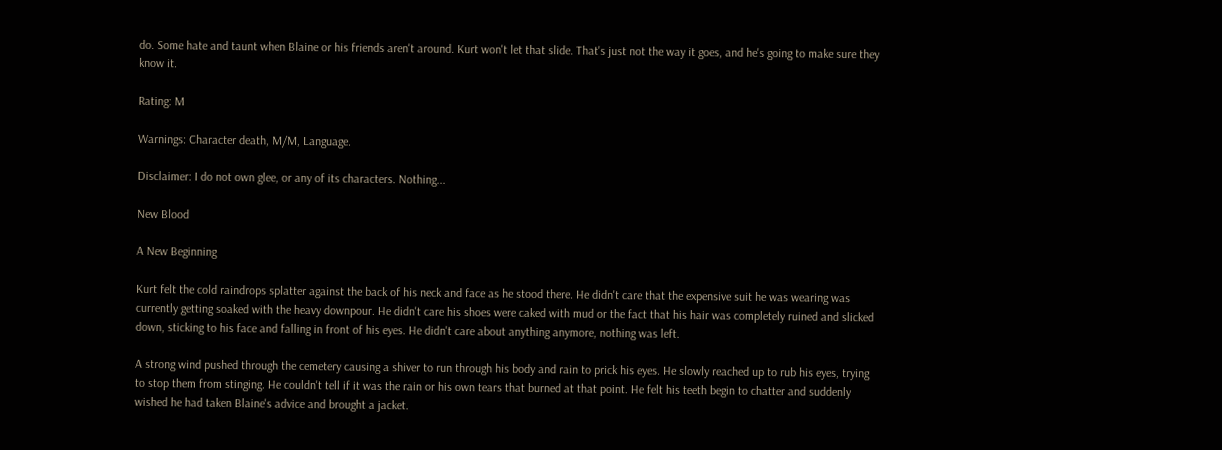do. Some hate and taunt when Blaine or his friends aren't around. Kurt won't let that slide. That's just not the way it goes, and he's going to make sure they know it.

Rating: M

Warnings: Character death, M/M, Language.

Disclaimer: I do not own glee, or any of its characters. Nothing...

New Blood

A New Beginning

Kurt felt the cold raindrops splatter against the back of his neck and face as he stood there. He didn't care that the expensive suit he was wearing was currently getting soaked with the heavy downpour. He didn't care his shoes were caked with mud or the fact that his hair was completely ruined and slicked down, sticking to his face and falling in front of his eyes. He didn't care about anything anymore, nothing was left.

A strong wind pushed through the cemetery causing a shiver to run through his body and rain to prick his eyes. He slowly reached up to rub his eyes, trying to stop them from stinging. He couldn't tell if it was the rain or his own tears that burned at that point. He felt his teeth begin to chatter and suddenly wished he had taken Blaine's advice and brought a jacket.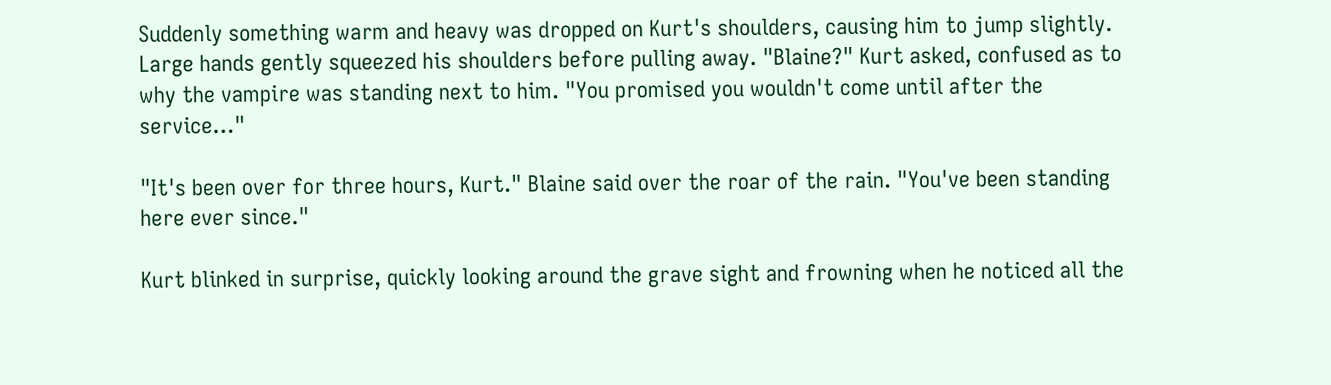Suddenly something warm and heavy was dropped on Kurt's shoulders, causing him to jump slightly. Large hands gently squeezed his shoulders before pulling away. "Blaine?" Kurt asked, confused as to why the vampire was standing next to him. "You promised you wouldn't come until after the service…"

"It's been over for three hours, Kurt." Blaine said over the roar of the rain. "You've been standing here ever since."

Kurt blinked in surprise, quickly looking around the grave sight and frowning when he noticed all the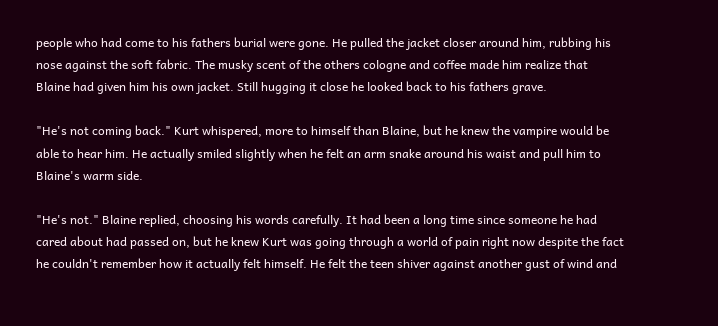people who had come to his fathers burial were gone. He pulled the jacket closer around him, rubbing his nose against the soft fabric. The musky scent of the others cologne and coffee made him realize that Blaine had given him his own jacket. Still hugging it close he looked back to his fathers grave.

"He's not coming back." Kurt whispered, more to himself than Blaine, but he knew the vampire would be able to hear him. He actually smiled slightly when he felt an arm snake around his waist and pull him to Blaine's warm side.

"He's not." Blaine replied, choosing his words carefully. It had been a long time since someone he had cared about had passed on, but he knew Kurt was going through a world of pain right now despite the fact he couldn't remember how it actually felt himself. He felt the teen shiver against another gust of wind and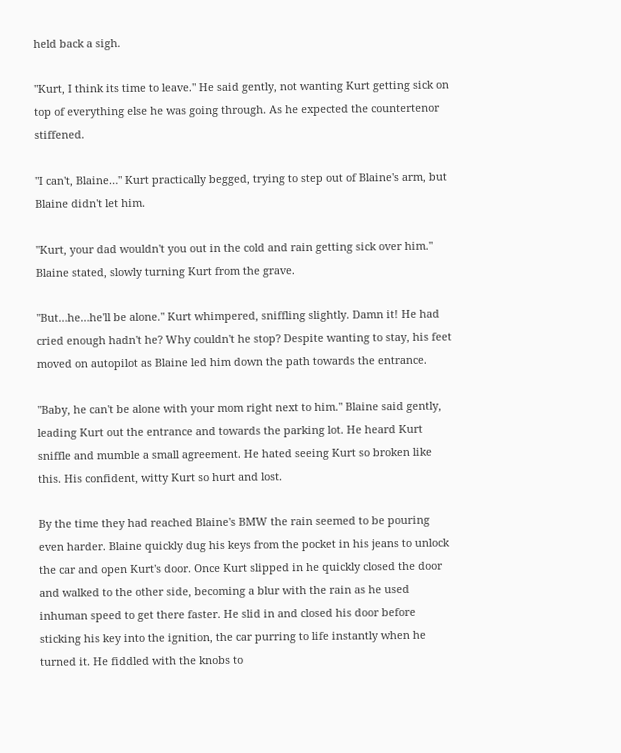held back a sigh.

"Kurt, I think its time to leave." He said gently, not wanting Kurt getting sick on top of everything else he was going through. As he expected the countertenor stiffened.

"I can't, Blaine…" Kurt practically begged, trying to step out of Blaine's arm, but Blaine didn't let him.

"Kurt, your dad wouldn't you out in the cold and rain getting sick over him." Blaine stated, slowly turning Kurt from the grave.

"But…he…he'll be alone." Kurt whimpered, sniffling slightly. Damn it! He had cried enough hadn't he? Why couldn't he stop? Despite wanting to stay, his feet moved on autopilot as Blaine led him down the path towards the entrance.

"Baby, he can't be alone with your mom right next to him." Blaine said gently, leading Kurt out the entrance and towards the parking lot. He heard Kurt sniffle and mumble a small agreement. He hated seeing Kurt so broken like this. His confident, witty Kurt so hurt and lost.

By the time they had reached Blaine's BMW the rain seemed to be pouring even harder. Blaine quickly dug his keys from the pocket in his jeans to unlock the car and open Kurt's door. Once Kurt slipped in he quickly closed the door and walked to the other side, becoming a blur with the rain as he used inhuman speed to get there faster. He slid in and closed his door before sticking his key into the ignition, the car purring to life instantly when he turned it. He fiddled with the knobs to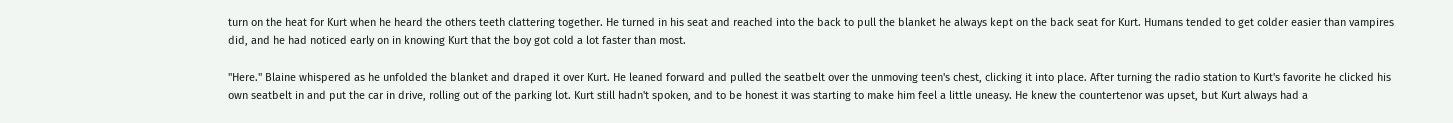turn on the heat for Kurt when he heard the others teeth clattering together. He turned in his seat and reached into the back to pull the blanket he always kept on the back seat for Kurt. Humans tended to get colder easier than vampires did, and he had noticed early on in knowing Kurt that the boy got cold a lot faster than most.

"Here." Blaine whispered as he unfolded the blanket and draped it over Kurt. He leaned forward and pulled the seatbelt over the unmoving teen's chest, clicking it into place. After turning the radio station to Kurt's favorite he clicked his own seatbelt in and put the car in drive, rolling out of the parking lot. Kurt still hadn't spoken, and to be honest it was starting to make him feel a little uneasy. He knew the countertenor was upset, but Kurt always had a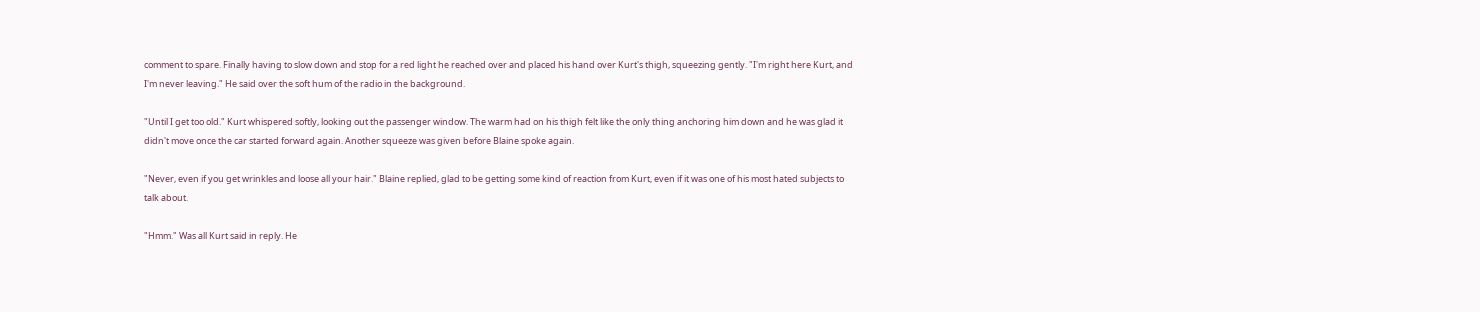comment to spare. Finally having to slow down and stop for a red light he reached over and placed his hand over Kurt's thigh, squeezing gently. "I'm right here Kurt, and I'm never leaving." He said over the soft hum of the radio in the background.

"Until I get too old." Kurt whispered softly, looking out the passenger window. The warm had on his thigh felt like the only thing anchoring him down and he was glad it didn't move once the car started forward again. Another squeeze was given before Blaine spoke again.

"Never, even if you get wrinkles and loose all your hair." Blaine replied, glad to be getting some kind of reaction from Kurt, even if it was one of his most hated subjects to talk about.

"Hmm." Was all Kurt said in reply. He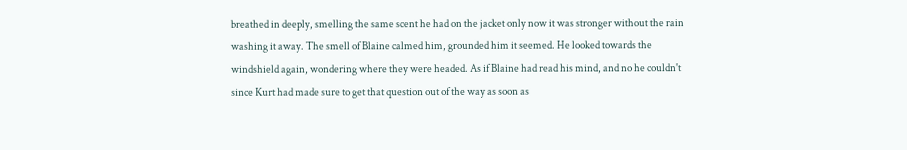breathed in deeply, smelling the same scent he had on the jacket only now it was stronger without the rain washing it away. The smell of Blaine calmed him, grounded him it seemed. He looked towards the windshield again, wondering where they were headed. As if Blaine had read his mind, and no he couldn't since Kurt had made sure to get that question out of the way as soon as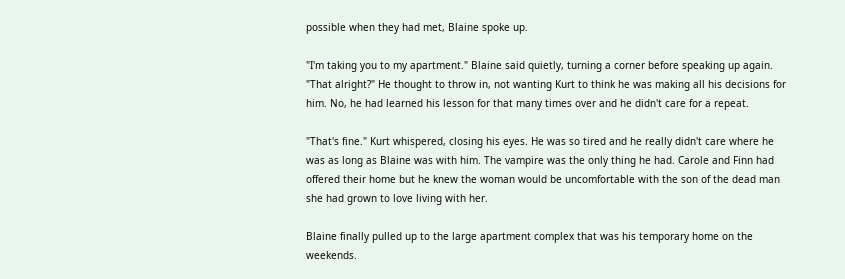possible when they had met, Blaine spoke up.

"I'm taking you to my apartment." Blaine said quietly, turning a corner before speaking up again. "That alright?" He thought to throw in, not wanting Kurt to think he was making all his decisions for him. No, he had learned his lesson for that many times over and he didn't care for a repeat.

"That's fine." Kurt whispered, closing his eyes. He was so tired and he really didn't care where he was as long as Blaine was with him. The vampire was the only thing he had. Carole and Finn had offered their home but he knew the woman would be uncomfortable with the son of the dead man she had grown to love living with her.

Blaine finally pulled up to the large apartment complex that was his temporary home on the weekends.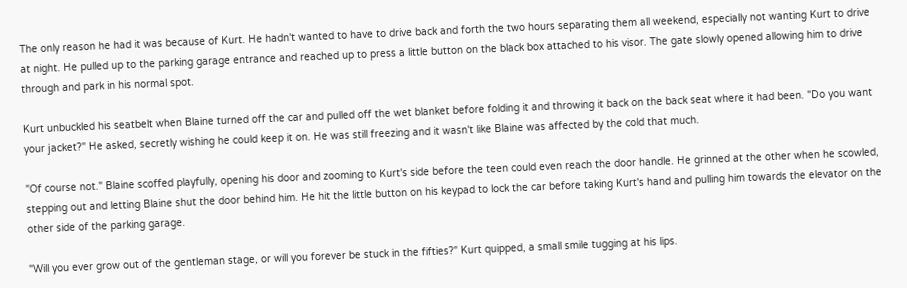The only reason he had it was because of Kurt. He hadn't wanted to have to drive back and forth the two hours separating them all weekend, especially not wanting Kurt to drive at night. He pulled up to the parking garage entrance and reached up to press a little button on the black box attached to his visor. The gate slowly opened allowing him to drive through and park in his normal spot.

Kurt unbuckled his seatbelt when Blaine turned off the car and pulled off the wet blanket before folding it and throwing it back on the back seat where it had been. "Do you want your jacket?" He asked, secretly wishing he could keep it on. He was still freezing and it wasn't like Blaine was affected by the cold that much.

"Of course not." Blaine scoffed playfully, opening his door and zooming to Kurt's side before the teen could even reach the door handle. He grinned at the other when he scowled, stepping out and letting Blaine shut the door behind him. He hit the little button on his keypad to lock the car before taking Kurt's hand and pulling him towards the elevator on the other side of the parking garage.

"Will you ever grow out of the gentleman stage, or will you forever be stuck in the fifties?" Kurt quipped, a small smile tugging at his lips.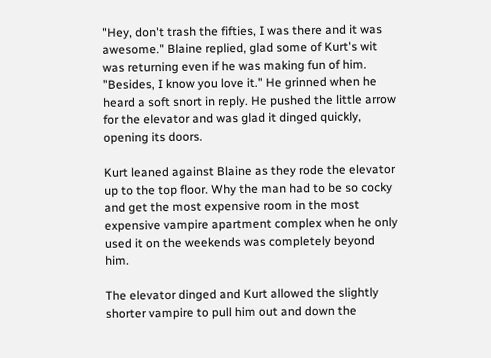"Hey, don't trash the fifties, I was there and it was awesome." Blaine replied, glad some of Kurt's wit was returning even if he was making fun of him. "Besides, I know you love it." He grinned when he heard a soft snort in reply. He pushed the little arrow for the elevator and was glad it dinged quickly, opening its doors.

Kurt leaned against Blaine as they rode the elevator up to the top floor. Why the man had to be so cocky and get the most expensive room in the most expensive vampire apartment complex when he only used it on the weekends was completely beyond him.

The elevator dinged and Kurt allowed the slightly shorter vampire to pull him out and down the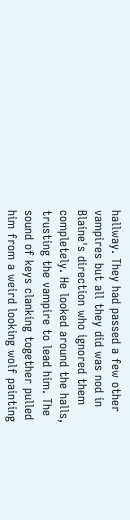hallway. They had passed a few other vampires but all they did was nod in Blaine's direction who ignored them completely. He looked around the halls, trusting the vampire to lead him. The sound of keys clanking together pulled him from a weird looking wolf painting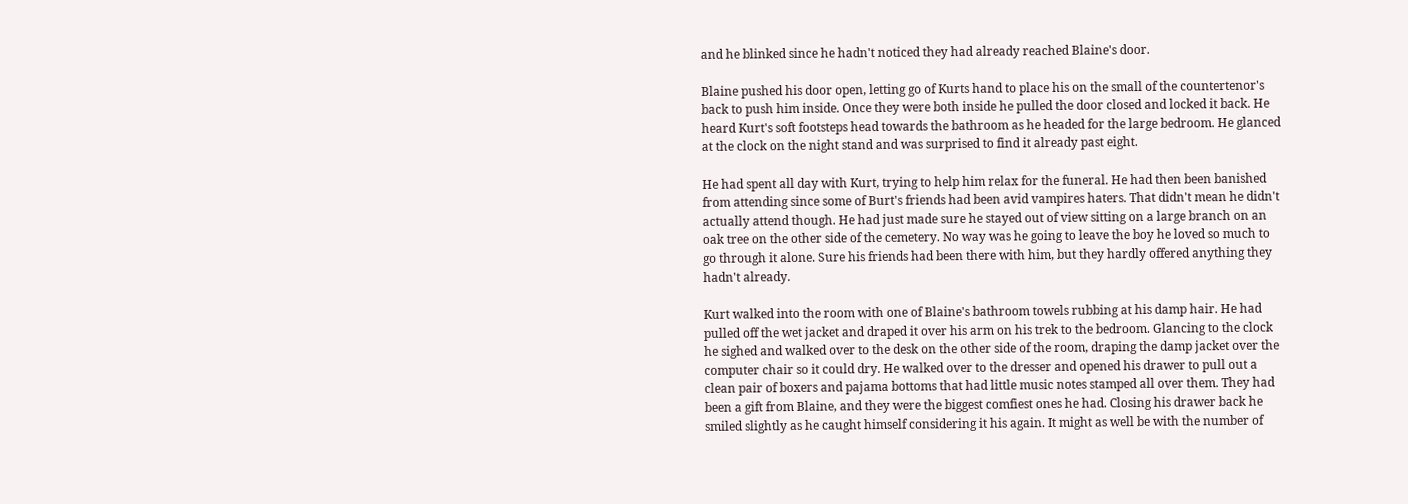and he blinked since he hadn't noticed they had already reached Blaine's door.

Blaine pushed his door open, letting go of Kurts hand to place his on the small of the countertenor's back to push him inside. Once they were both inside he pulled the door closed and locked it back. He heard Kurt's soft footsteps head towards the bathroom as he headed for the large bedroom. He glanced at the clock on the night stand and was surprised to find it already past eight.

He had spent all day with Kurt, trying to help him relax for the funeral. He had then been banished from attending since some of Burt's friends had been avid vampires haters. That didn't mean he didn't actually attend though. He had just made sure he stayed out of view sitting on a large branch on an oak tree on the other side of the cemetery. No way was he going to leave the boy he loved so much to go through it alone. Sure his friends had been there with him, but they hardly offered anything they hadn't already.

Kurt walked into the room with one of Blaine's bathroom towels rubbing at his damp hair. He had pulled off the wet jacket and draped it over his arm on his trek to the bedroom. Glancing to the clock he sighed and walked over to the desk on the other side of the room, draping the damp jacket over the computer chair so it could dry. He walked over to the dresser and opened his drawer to pull out a clean pair of boxers and pajama bottoms that had little music notes stamped all over them. They had been a gift from Blaine, and they were the biggest comfiest ones he had. Closing his drawer back he smiled slightly as he caught himself considering it his again. It might as well be with the number of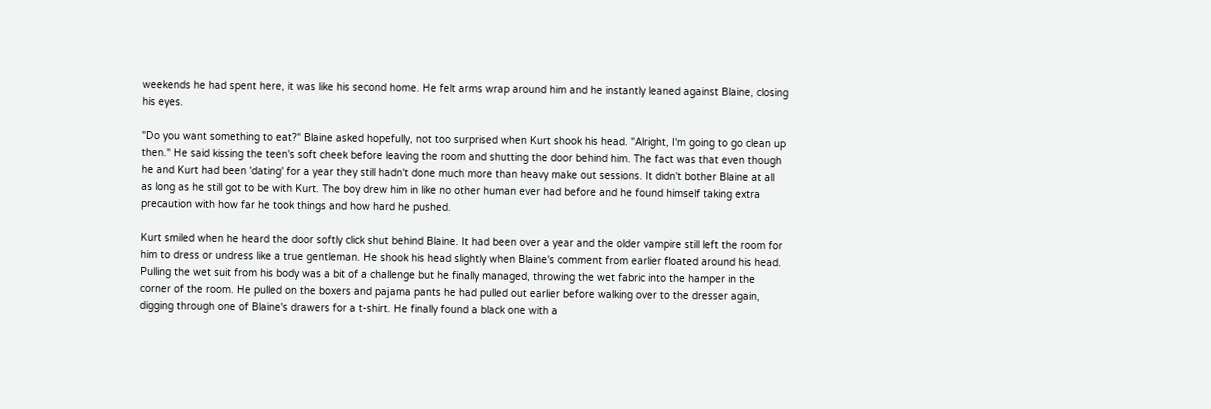weekends he had spent here, it was like his second home. He felt arms wrap around him and he instantly leaned against Blaine, closing his eyes.

"Do you want something to eat?" Blaine asked hopefully, not too surprised when Kurt shook his head. "Alright, I'm going to go clean up then." He said kissing the teen's soft cheek before leaving the room and shutting the door behind him. The fact was that even though he and Kurt had been 'dating' for a year they still hadn't done much more than heavy make out sessions. It didn't bother Blaine at all as long as he still got to be with Kurt. The boy drew him in like no other human ever had before and he found himself taking extra precaution with how far he took things and how hard he pushed.

Kurt smiled when he heard the door softly click shut behind Blaine. It had been over a year and the older vampire still left the room for him to dress or undress like a true gentleman. He shook his head slightly when Blaine's comment from earlier floated around his head. Pulling the wet suit from his body was a bit of a challenge but he finally managed, throwing the wet fabric into the hamper in the corner of the room. He pulled on the boxers and pajama pants he had pulled out earlier before walking over to the dresser again, digging through one of Blaine's drawers for a t-shirt. He finally found a black one with a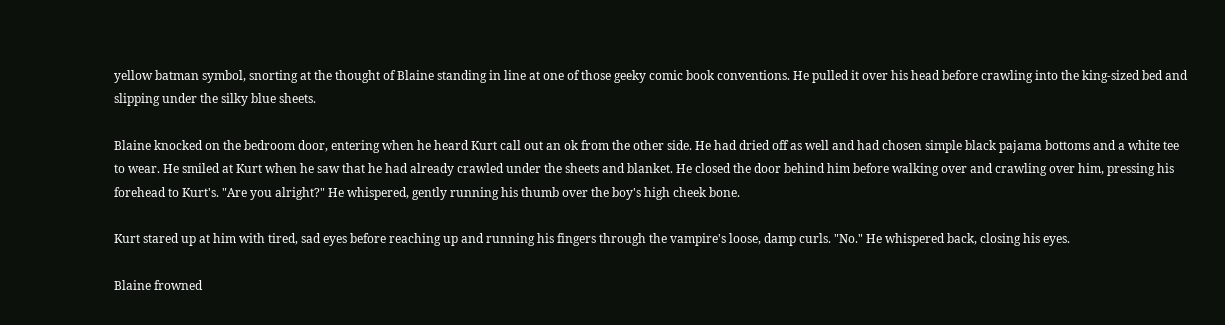yellow batman symbol, snorting at the thought of Blaine standing in line at one of those geeky comic book conventions. He pulled it over his head before crawling into the king-sized bed and slipping under the silky blue sheets.

Blaine knocked on the bedroom door, entering when he heard Kurt call out an ok from the other side. He had dried off as well and had chosen simple black pajama bottoms and a white tee to wear. He smiled at Kurt when he saw that he had already crawled under the sheets and blanket. He closed the door behind him before walking over and crawling over him, pressing his forehead to Kurt's. "Are you alright?" He whispered, gently running his thumb over the boy's high cheek bone.

Kurt stared up at him with tired, sad eyes before reaching up and running his fingers through the vampire's loose, damp curls. "No." He whispered back, closing his eyes.

Blaine frowned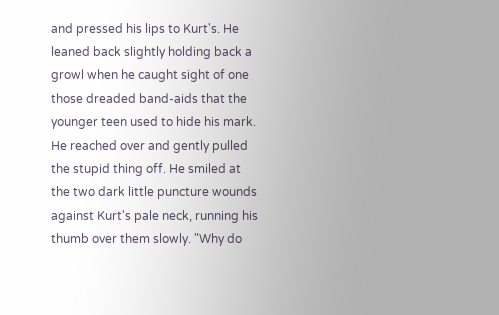and pressed his lips to Kurt's. He leaned back slightly holding back a growl when he caught sight of one those dreaded band-aids that the younger teen used to hide his mark. He reached over and gently pulled the stupid thing off. He smiled at the two dark little puncture wounds against Kurt's pale neck, running his thumb over them slowly. "Why do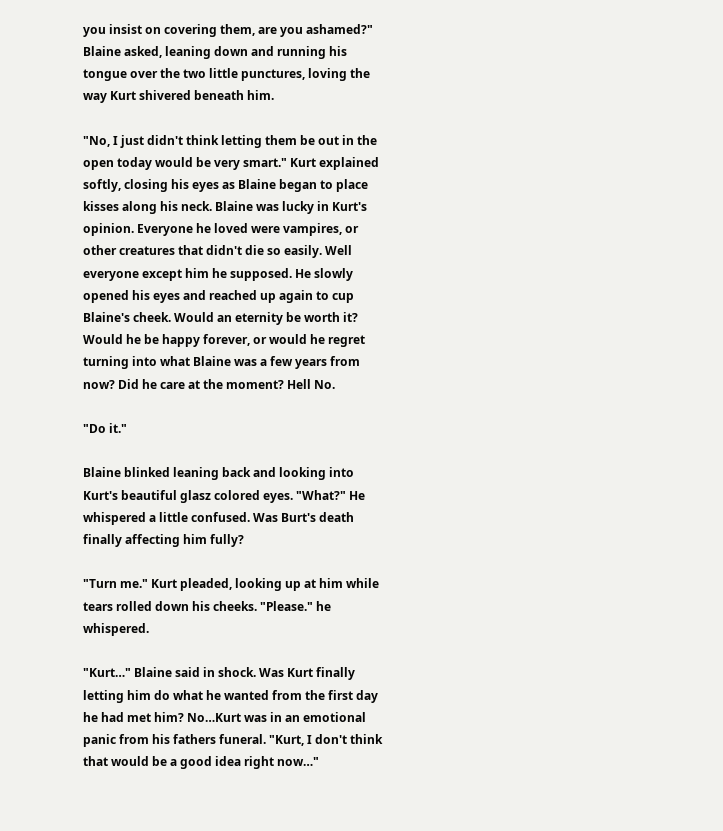you insist on covering them, are you ashamed?" Blaine asked, leaning down and running his tongue over the two little punctures, loving the way Kurt shivered beneath him.

"No, I just didn't think letting them be out in the open today would be very smart." Kurt explained softly, closing his eyes as Blaine began to place kisses along his neck. Blaine was lucky in Kurt's opinion. Everyone he loved were vampires, or other creatures that didn't die so easily. Well everyone except him he supposed. He slowly opened his eyes and reached up again to cup Blaine's cheek. Would an eternity be worth it? Would he be happy forever, or would he regret turning into what Blaine was a few years from now? Did he care at the moment? Hell No.

"Do it."

Blaine blinked leaning back and looking into Kurt's beautiful glasz colored eyes. "What?" He whispered a little confused. Was Burt's death finally affecting him fully?

"Turn me." Kurt pleaded, looking up at him while tears rolled down his cheeks. "Please." he whispered.

"Kurt…" Blaine said in shock. Was Kurt finally letting him do what he wanted from the first day he had met him? No…Kurt was in an emotional panic from his fathers funeral. "Kurt, I don't think that would be a good idea right now…"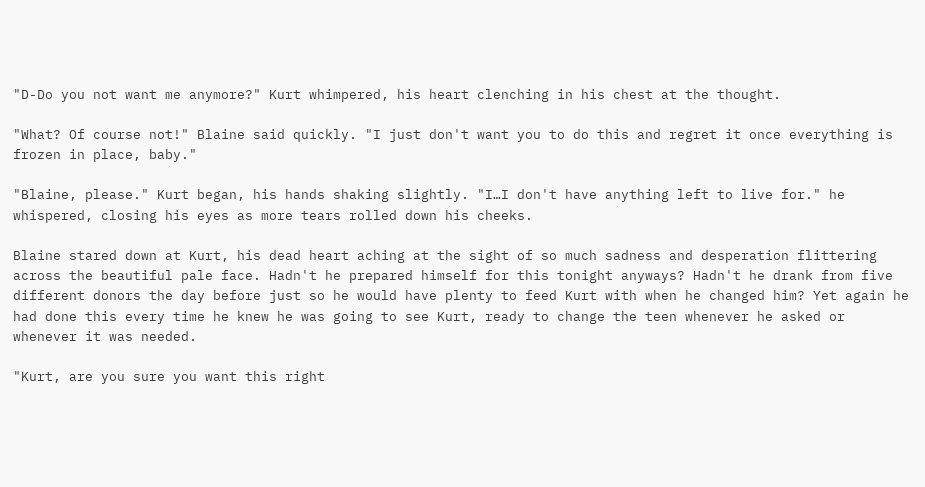"D-Do you not want me anymore?" Kurt whimpered, his heart clenching in his chest at the thought.

"What? Of course not!" Blaine said quickly. "I just don't want you to do this and regret it once everything is frozen in place, baby."

"Blaine, please." Kurt began, his hands shaking slightly. "I…I don't have anything left to live for." he whispered, closing his eyes as more tears rolled down his cheeks.

Blaine stared down at Kurt, his dead heart aching at the sight of so much sadness and desperation flittering across the beautiful pale face. Hadn't he prepared himself for this tonight anyways? Hadn't he drank from five different donors the day before just so he would have plenty to feed Kurt with when he changed him? Yet again he had done this every time he knew he was going to see Kurt, ready to change the teen whenever he asked or whenever it was needed.

"Kurt, are you sure you want this right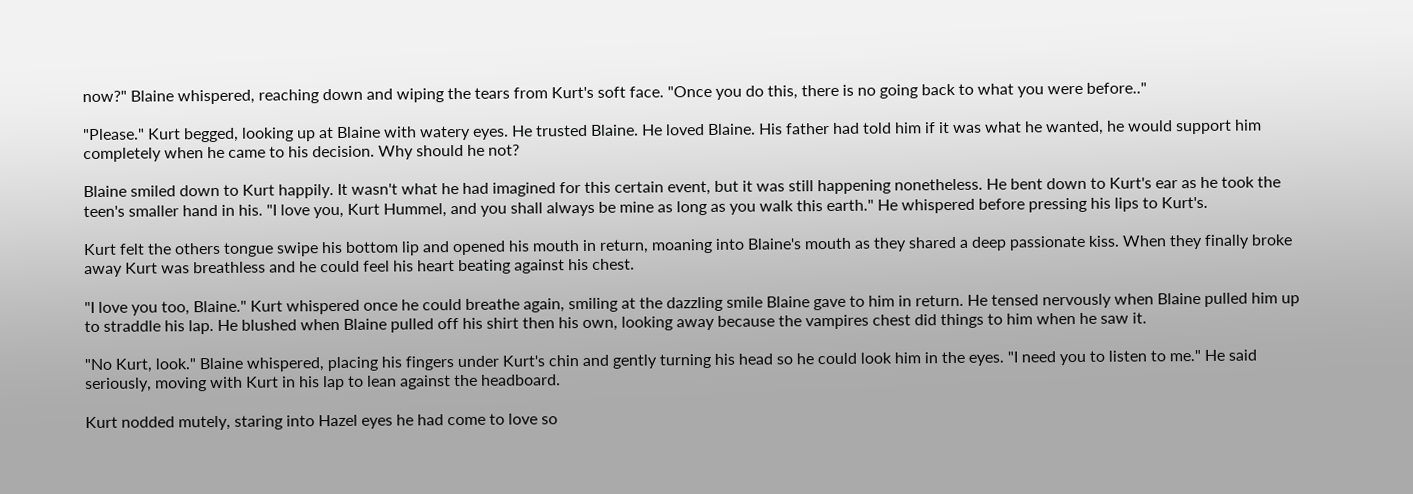now?" Blaine whispered, reaching down and wiping the tears from Kurt's soft face. "Once you do this, there is no going back to what you were before.."

"Please." Kurt begged, looking up at Blaine with watery eyes. He trusted Blaine. He loved Blaine. His father had told him if it was what he wanted, he would support him completely when he came to his decision. Why should he not?

Blaine smiled down to Kurt happily. It wasn't what he had imagined for this certain event, but it was still happening nonetheless. He bent down to Kurt's ear as he took the teen's smaller hand in his. "I love you, Kurt Hummel, and you shall always be mine as long as you walk this earth." He whispered before pressing his lips to Kurt's.

Kurt felt the others tongue swipe his bottom lip and opened his mouth in return, moaning into Blaine's mouth as they shared a deep passionate kiss. When they finally broke away Kurt was breathless and he could feel his heart beating against his chest.

"I love you too, Blaine." Kurt whispered once he could breathe again, smiling at the dazzling smile Blaine gave to him in return. He tensed nervously when Blaine pulled him up to straddle his lap. He blushed when Blaine pulled off his shirt then his own, looking away because the vampires chest did things to him when he saw it.

"No Kurt, look." Blaine whispered, placing his fingers under Kurt's chin and gently turning his head so he could look him in the eyes. "I need you to listen to me." He said seriously, moving with Kurt in his lap to lean against the headboard.

Kurt nodded mutely, staring into Hazel eyes he had come to love so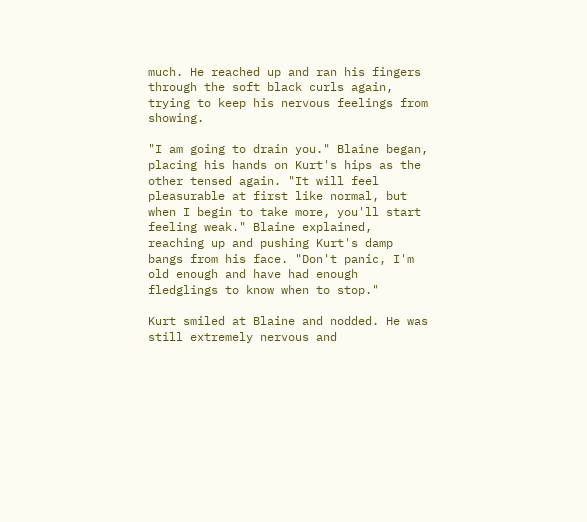much. He reached up and ran his fingers through the soft black curls again, trying to keep his nervous feelings from showing.

"I am going to drain you." Blaine began, placing his hands on Kurt's hips as the other tensed again. "It will feel pleasurable at first like normal, but when I begin to take more, you'll start feeling weak." Blaine explained, reaching up and pushing Kurt's damp bangs from his face. "Don't panic, I'm old enough and have had enough fledglings to know when to stop."

Kurt smiled at Blaine and nodded. He was still extremely nervous and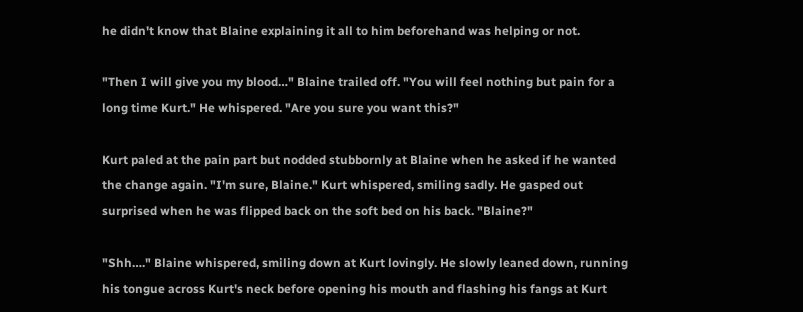he didn't know that Blaine explaining it all to him beforehand was helping or not.

"Then I will give you my blood…" Blaine trailed off. "You will feel nothing but pain for a long time Kurt." He whispered. "Are you sure you want this?"

Kurt paled at the pain part but nodded stubbornly at Blaine when he asked if he wanted the change again. "I'm sure, Blaine." Kurt whispered, smiling sadly. He gasped out surprised when he was flipped back on the soft bed on his back. "Blaine?"

"Shh…." Blaine whispered, smiling down at Kurt lovingly. He slowly leaned down, running his tongue across Kurt's neck before opening his mouth and flashing his fangs at Kurt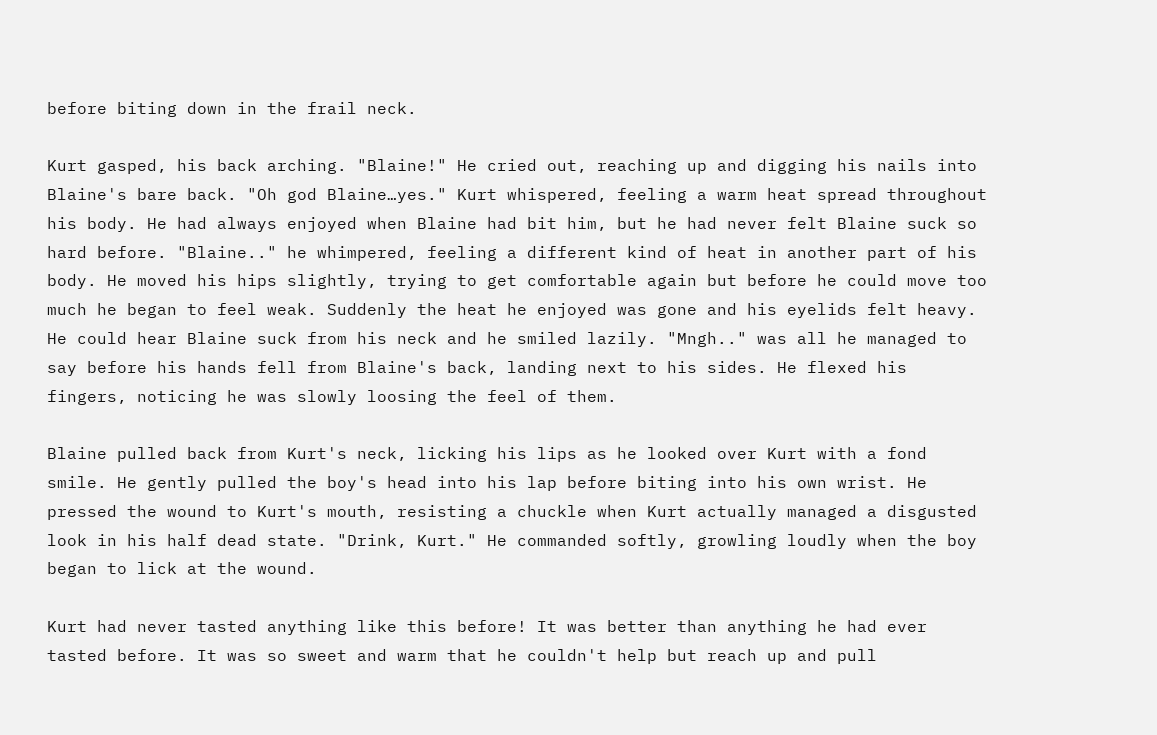before biting down in the frail neck.

Kurt gasped, his back arching. "Blaine!" He cried out, reaching up and digging his nails into Blaine's bare back. "Oh god Blaine…yes." Kurt whispered, feeling a warm heat spread throughout his body. He had always enjoyed when Blaine had bit him, but he had never felt Blaine suck so hard before. "Blaine.." he whimpered, feeling a different kind of heat in another part of his body. He moved his hips slightly, trying to get comfortable again but before he could move too much he began to feel weak. Suddenly the heat he enjoyed was gone and his eyelids felt heavy. He could hear Blaine suck from his neck and he smiled lazily. "Mngh.." was all he managed to say before his hands fell from Blaine's back, landing next to his sides. He flexed his fingers, noticing he was slowly loosing the feel of them.

Blaine pulled back from Kurt's neck, licking his lips as he looked over Kurt with a fond smile. He gently pulled the boy's head into his lap before biting into his own wrist. He pressed the wound to Kurt's mouth, resisting a chuckle when Kurt actually managed a disgusted look in his half dead state. "Drink, Kurt." He commanded softly, growling loudly when the boy began to lick at the wound.

Kurt had never tasted anything like this before! It was better than anything he had ever tasted before. It was so sweet and warm that he couldn't help but reach up and pull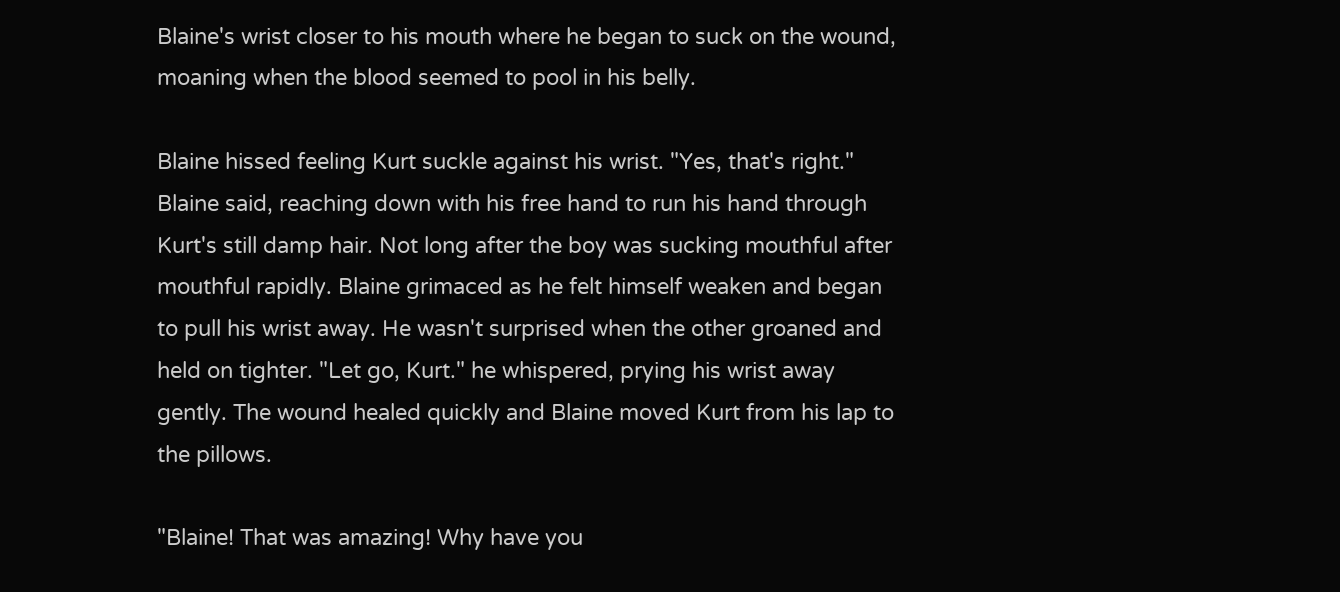Blaine's wrist closer to his mouth where he began to suck on the wound, moaning when the blood seemed to pool in his belly.

Blaine hissed feeling Kurt suckle against his wrist. "Yes, that's right." Blaine said, reaching down with his free hand to run his hand through Kurt's still damp hair. Not long after the boy was sucking mouthful after mouthful rapidly. Blaine grimaced as he felt himself weaken and began to pull his wrist away. He wasn't surprised when the other groaned and held on tighter. "Let go, Kurt." he whispered, prying his wrist away gently. The wound healed quickly and Blaine moved Kurt from his lap to the pillows.

"Blaine! That was amazing! Why have you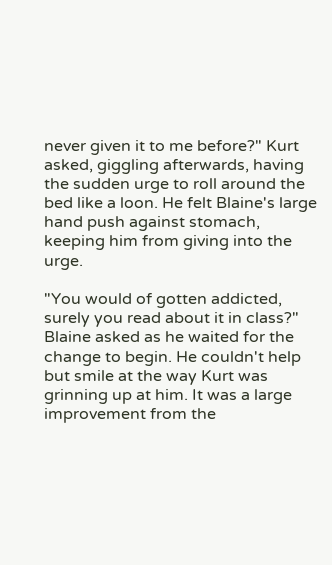never given it to me before?" Kurt asked, giggling afterwards, having the sudden urge to roll around the bed like a loon. He felt Blaine's large hand push against stomach, keeping him from giving into the urge.

"You would of gotten addicted, surely you read about it in class?" Blaine asked as he waited for the change to begin. He couldn't help but smile at the way Kurt was grinning up at him. It was a large improvement from the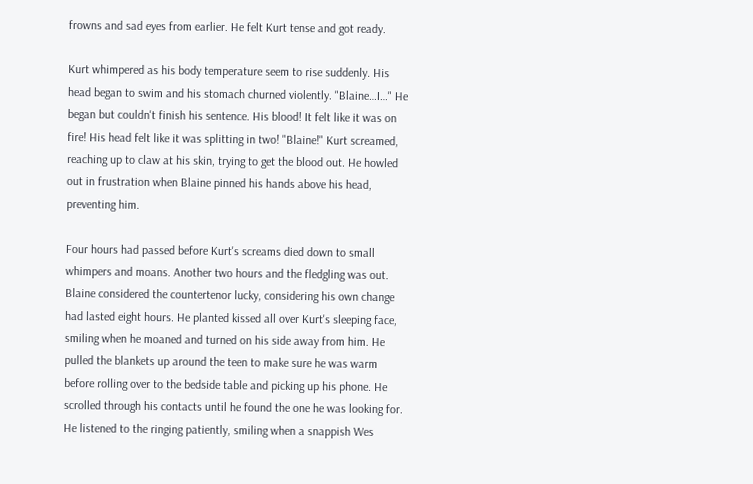frowns and sad eyes from earlier. He felt Kurt tense and got ready.

Kurt whimpered as his body temperature seem to rise suddenly. His head began to swim and his stomach churned violently. "Blaine…I…" He began but couldn't finish his sentence. His blood! It felt like it was on fire! His head felt like it was splitting in two! "Blaine!" Kurt screamed, reaching up to claw at his skin, trying to get the blood out. He howled out in frustration when Blaine pinned his hands above his head, preventing him.

Four hours had passed before Kurt's screams died down to small whimpers and moans. Another two hours and the fledgling was out. Blaine considered the countertenor lucky, considering his own change had lasted eight hours. He planted kissed all over Kurt's sleeping face, smiling when he moaned and turned on his side away from him. He pulled the blankets up around the teen to make sure he was warm before rolling over to the bedside table and picking up his phone. He scrolled through his contacts until he found the one he was looking for. He listened to the ringing patiently, smiling when a snappish Wes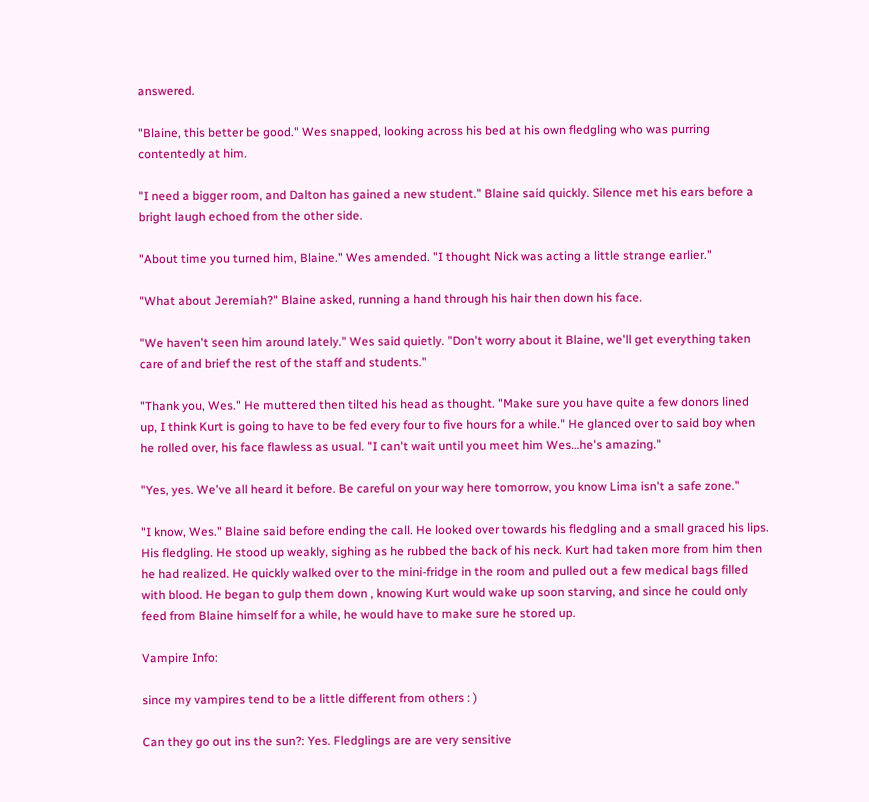answered.

"Blaine, this better be good." Wes snapped, looking across his bed at his own fledgling who was purring contentedly at him.

"I need a bigger room, and Dalton has gained a new student." Blaine said quickly. Silence met his ears before a bright laugh echoed from the other side.

"About time you turned him, Blaine." Wes amended. "I thought Nick was acting a little strange earlier."

"What about Jeremiah?" Blaine asked, running a hand through his hair then down his face.

"We haven't seen him around lately." Wes said quietly. "Don't worry about it Blaine, we'll get everything taken care of and brief the rest of the staff and students."

"Thank you, Wes." He muttered then tilted his head as thought. "Make sure you have quite a few donors lined up, I think Kurt is going to have to be fed every four to five hours for a while." He glanced over to said boy when he rolled over, his face flawless as usual. "I can't wait until you meet him Wes…he's amazing."

"Yes, yes. We've all heard it before. Be careful on your way here tomorrow, you know Lima isn't a safe zone."

"I know, Wes." Blaine said before ending the call. He looked over towards his fledgling and a small graced his lips. His fledgling. He stood up weakly, sighing as he rubbed the back of his neck. Kurt had taken more from him then he had realized. He quickly walked over to the mini-fridge in the room and pulled out a few medical bags filled with blood. He began to gulp them down , knowing Kurt would wake up soon starving, and since he could only feed from Blaine himself for a while, he would have to make sure he stored up.

Vampire Info:

since my vampires tend to be a little different from others : )

Can they go out ins the sun?: Yes. Fledglings are are very sensitive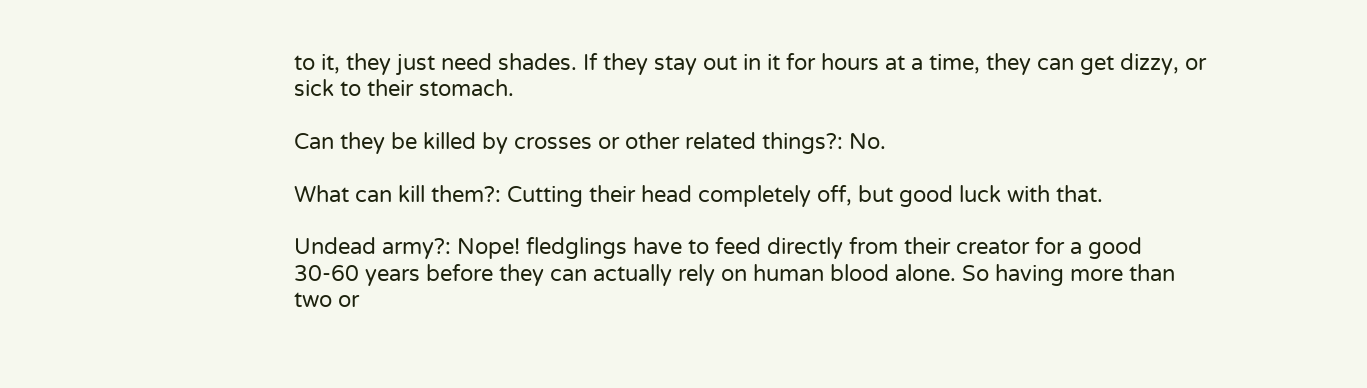to it, they just need shades. If they stay out in it for hours at a time, they can get dizzy, or sick to their stomach.

Can they be killed by crosses or other related things?: No.

What can kill them?: Cutting their head completely off, but good luck with that.

Undead army?: Nope! fledglings have to feed directly from their creator for a good 30-60 years before they can actually rely on human blood alone. So having more than two or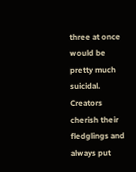three at once would be pretty much suicidal. Creators cherish their fledglings and always put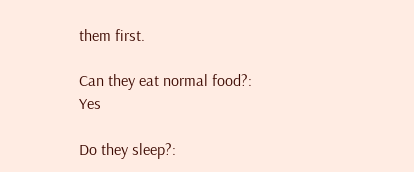them first.

Can they eat normal food?: Yes

Do they sleep?: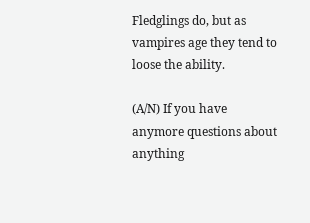Fledglings do, but as vampires age they tend to loose the ability.

(A/N) If you have anymore questions about anything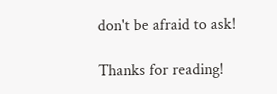don't be afraid to ask!

Thanks for reading!